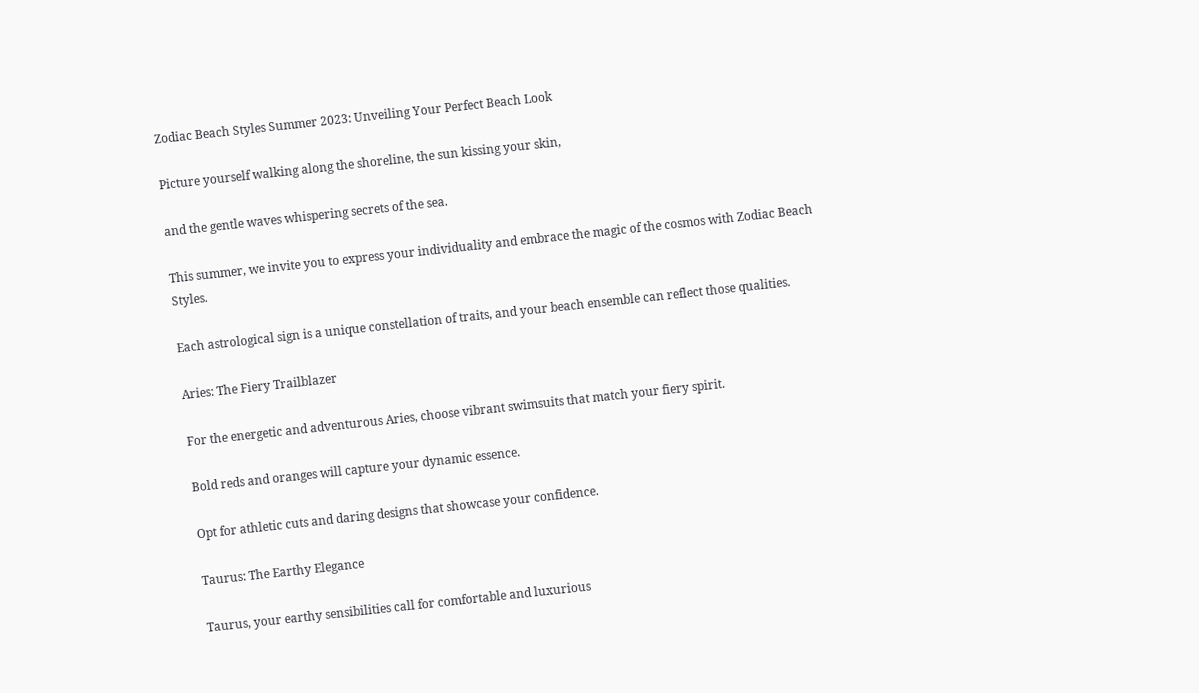Zodiac Beach Styles Summer 2023: Unveiling Your Perfect Beach Look

Picture yourself walking along the shoreline, the sun kissing your skin,

and the gentle waves whispering secrets of the sea.

This summer, we invite you to express your individuality and embrace the magic of the cosmos with Zodiac Beach Styles.

Each astrological sign is a unique constellation of traits, and your beach ensemble can reflect those qualities.

Aries: The Fiery Trailblazer

For the energetic and adventurous Aries, choose vibrant swimsuits that match your fiery spirit.

Bold reds and oranges will capture your dynamic essence.

Opt for athletic cuts and daring designs that showcase your confidence.

Taurus: The Earthy Elegance

Taurus, your earthy sensibilities call for comfortable and luxurious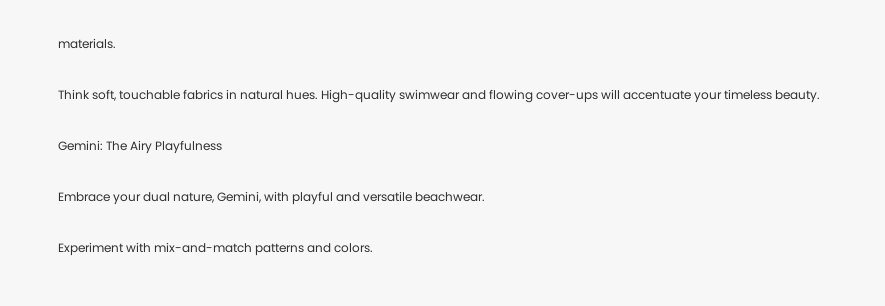materials.

Think soft, touchable fabrics in natural hues. High-quality swimwear and flowing cover-ups will accentuate your timeless beauty.

Gemini: The Airy Playfulness

Embrace your dual nature, Gemini, with playful and versatile beachwear.

Experiment with mix-and-match patterns and colors.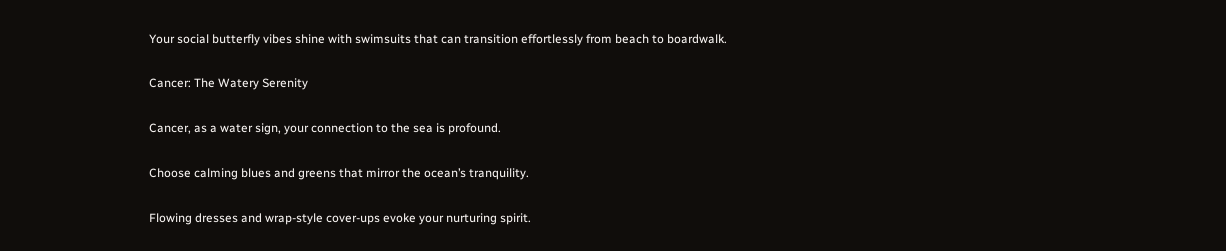Your social butterfly vibes shine with swimsuits that can transition effortlessly from beach to boardwalk.

Cancer: The Watery Serenity

Cancer, as a water sign, your connection to the sea is profound.

Choose calming blues and greens that mirror the ocean’s tranquility.

Flowing dresses and wrap-style cover-ups evoke your nurturing spirit.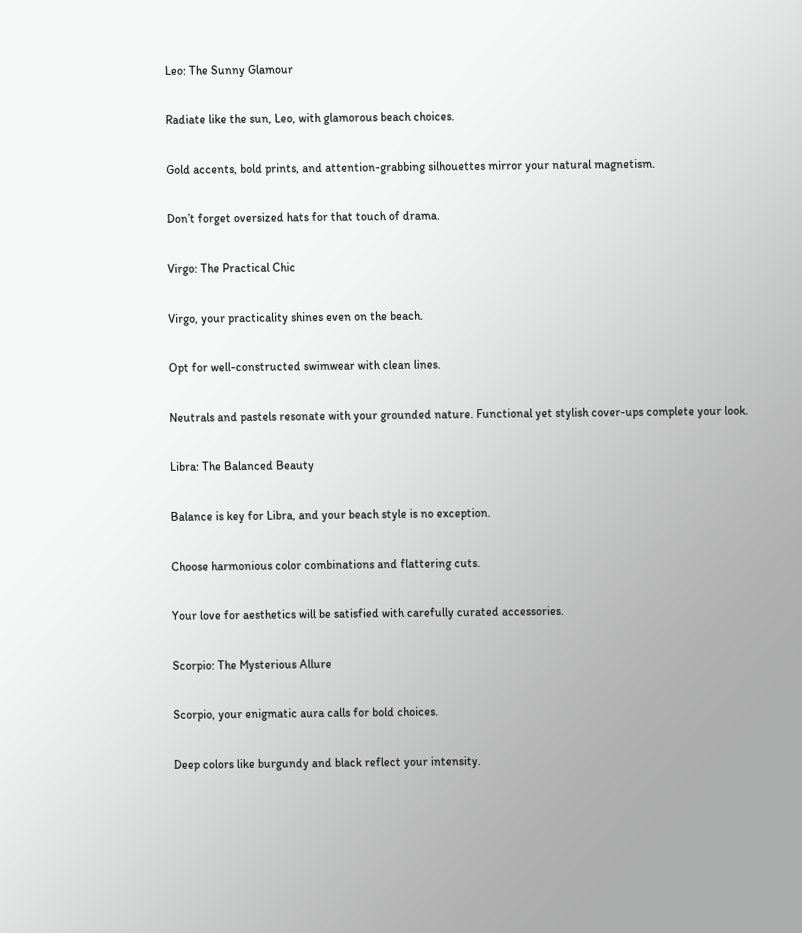Leo: The Sunny Glamour

Radiate like the sun, Leo, with glamorous beach choices.

Gold accents, bold prints, and attention-grabbing silhouettes mirror your natural magnetism.

Don’t forget oversized hats for that touch of drama.

Virgo: The Practical Chic

Virgo, your practicality shines even on the beach.

Opt for well-constructed swimwear with clean lines.

Neutrals and pastels resonate with your grounded nature. Functional yet stylish cover-ups complete your look.

Libra: The Balanced Beauty

Balance is key for Libra, and your beach style is no exception.

Choose harmonious color combinations and flattering cuts.

Your love for aesthetics will be satisfied with carefully curated accessories.

Scorpio: The Mysterious Allure

Scorpio, your enigmatic aura calls for bold choices.

Deep colors like burgundy and black reflect your intensity.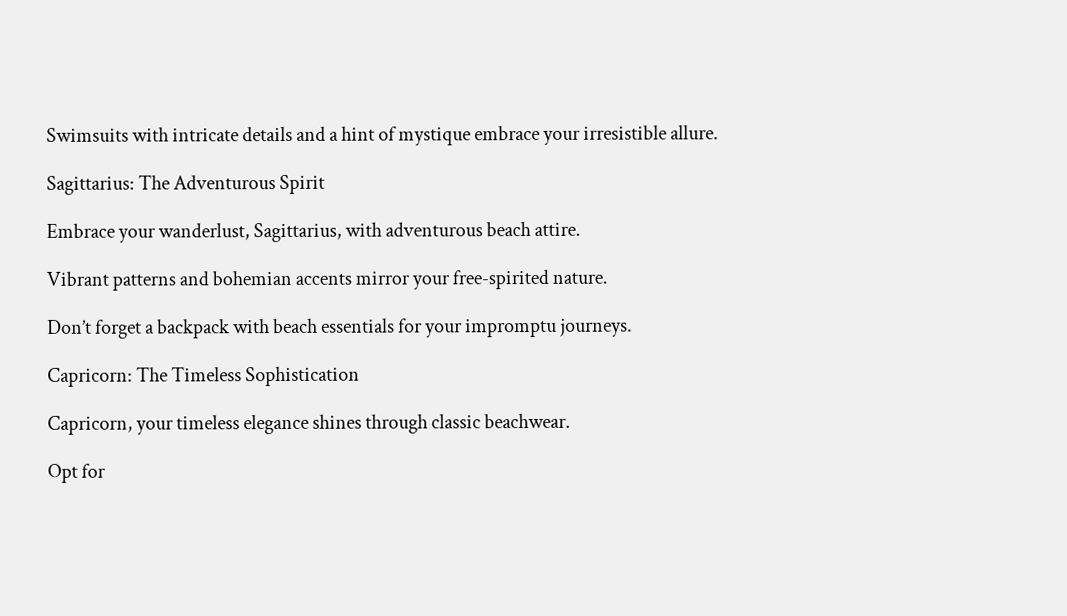Swimsuits with intricate details and a hint of mystique embrace your irresistible allure.

Sagittarius: The Adventurous Spirit

Embrace your wanderlust, Sagittarius, with adventurous beach attire.

Vibrant patterns and bohemian accents mirror your free-spirited nature.

Don’t forget a backpack with beach essentials for your impromptu journeys.

Capricorn: The Timeless Sophistication

Capricorn, your timeless elegance shines through classic beachwear.

Opt for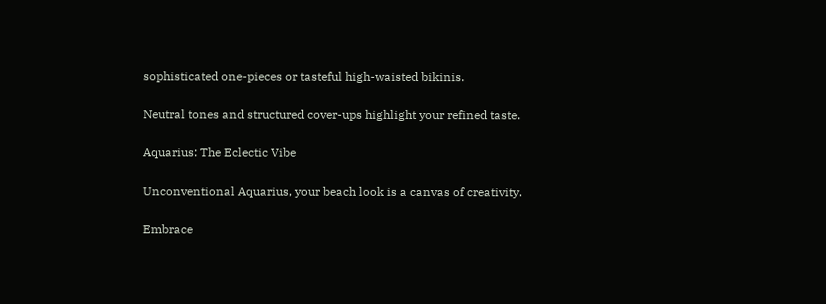sophisticated one-pieces or tasteful high-waisted bikinis.

Neutral tones and structured cover-ups highlight your refined taste.

Aquarius: The Eclectic Vibe

Unconventional Aquarius, your beach look is a canvas of creativity.

Embrace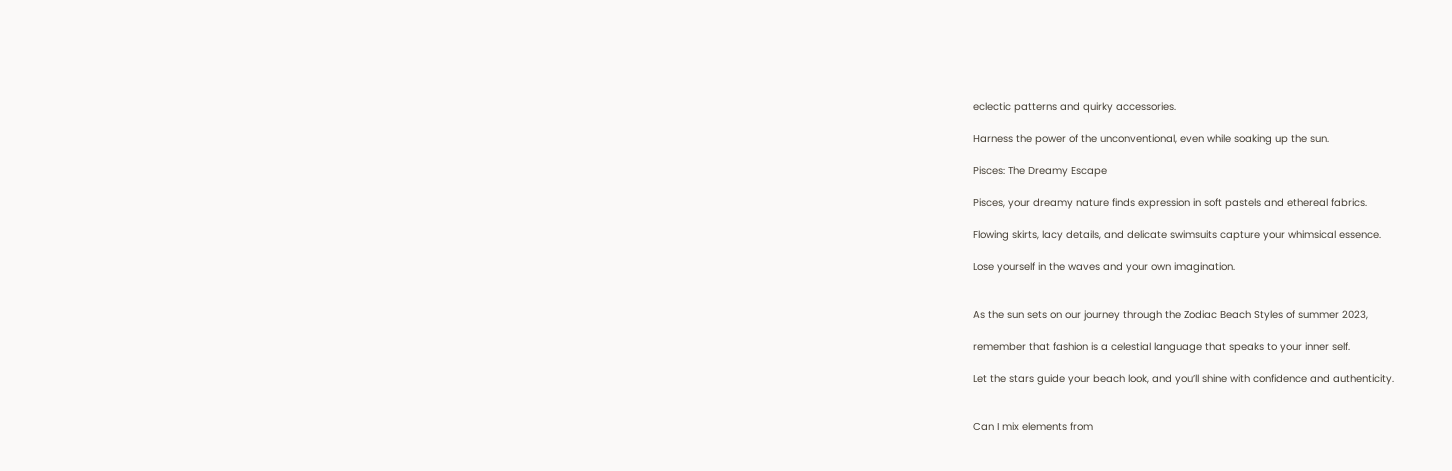eclectic patterns and quirky accessories.

Harness the power of the unconventional, even while soaking up the sun.

Pisces: The Dreamy Escape

Pisces, your dreamy nature finds expression in soft pastels and ethereal fabrics.

Flowing skirts, lacy details, and delicate swimsuits capture your whimsical essence.

Lose yourself in the waves and your own imagination.


As the sun sets on our journey through the Zodiac Beach Styles of summer 2023,

remember that fashion is a celestial language that speaks to your inner self.

Let the stars guide your beach look, and you’ll shine with confidence and authenticity.


Can I mix elements from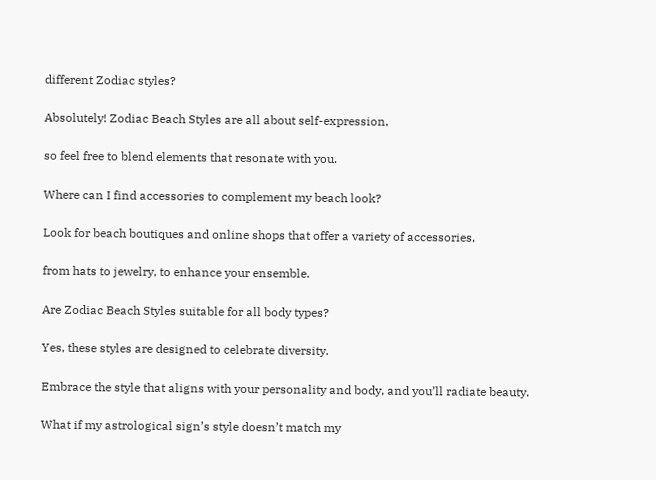different Zodiac styles?

Absolutely! Zodiac Beach Styles are all about self-expression,

so feel free to blend elements that resonate with you.

Where can I find accessories to complement my beach look?

Look for beach boutiques and online shops that offer a variety of accessories,

from hats to jewelry, to enhance your ensemble.

Are Zodiac Beach Styles suitable for all body types?

Yes, these styles are designed to celebrate diversity.

Embrace the style that aligns with your personality and body, and you’ll radiate beauty.

What if my astrological sign’s style doesn’t match my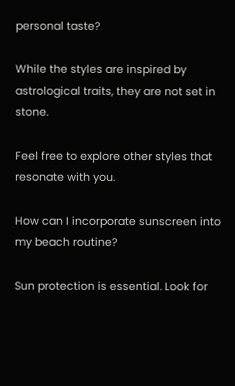personal taste?

While the styles are inspired by astrological traits, they are not set in stone.

Feel free to explore other styles that resonate with you.

How can I incorporate sunscreen into my beach routine?

Sun protection is essential. Look for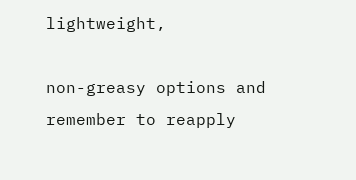lightweight,

non-greasy options and remember to reapply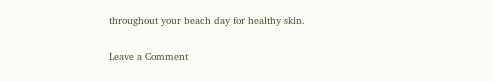throughout your beach day for healthy skin.

Leave a Comment